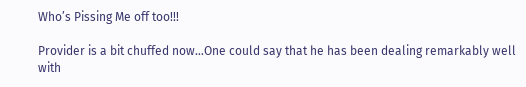Who’s Pissing Me off too!!!

Provider is a bit chuffed now…One could say that he has been dealing remarkably well with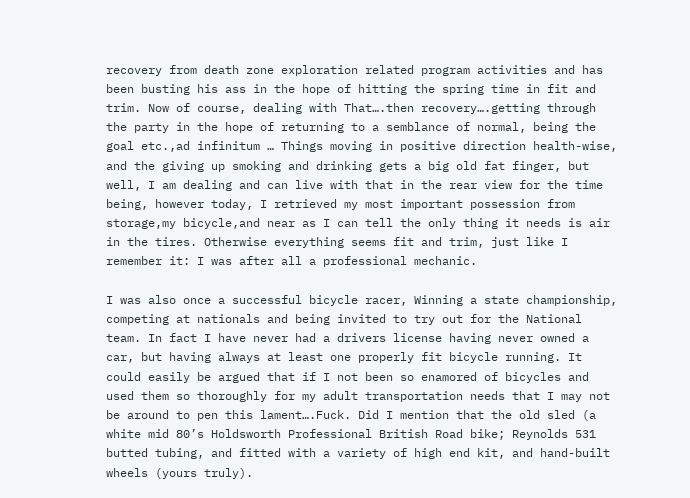recovery from death zone exploration related program activities and has been busting his ass in the hope of hitting the spring time in fit and trim. Now of course, dealing with That….then recovery….getting through the party in the hope of returning to a semblance of normal, being the goal etc.,ad infinitum … Things moving in positive direction health-wise, and the giving up smoking and drinking gets a big old fat finger, but well, I am dealing and can live with that in the rear view for the time being, however today, I retrieved my most important possession from storage,my bicycle,and near as I can tell the only thing it needs is air in the tires. Otherwise everything seems fit and trim, just like I remember it: I was after all a professional mechanic.

I was also once a successful bicycle racer, Winning a state championship, competing at nationals and being invited to try out for the National team. In fact I have never had a drivers license having never owned a car, but having always at least one properly fit bicycle running. It could easily be argued that if I not been so enamored of bicycles and used them so thoroughly for my adult transportation needs that I may not be around to pen this lament….Fuck. Did I mention that the old sled (a white mid 80’s Holdsworth Professional British Road bike; Reynolds 531 butted tubing, and fitted with a variety of high end kit, and hand-built wheels (yours truly).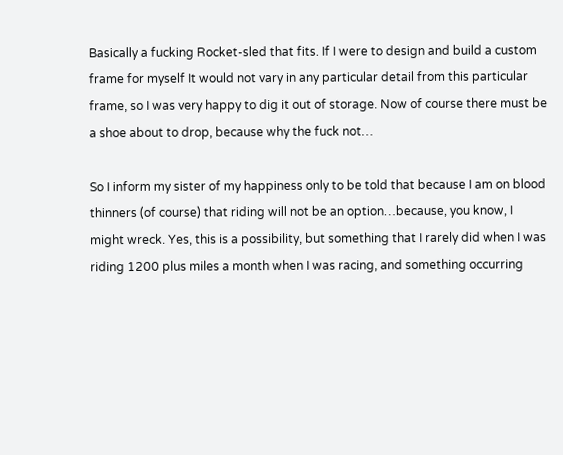Basically a fucking Rocket-sled that fits. If I were to design and build a custom frame for myself It would not vary in any particular detail from this particular frame, so I was very happy to dig it out of storage. Now of course there must be a shoe about to drop, because why the fuck not…

So I inform my sister of my happiness only to be told that because I am on blood thinners (of course) that riding will not be an option…because, you know, I might wreck. Yes, this is a possibility, but something that I rarely did when I was riding 1200 plus miles a month when I was racing, and something occurring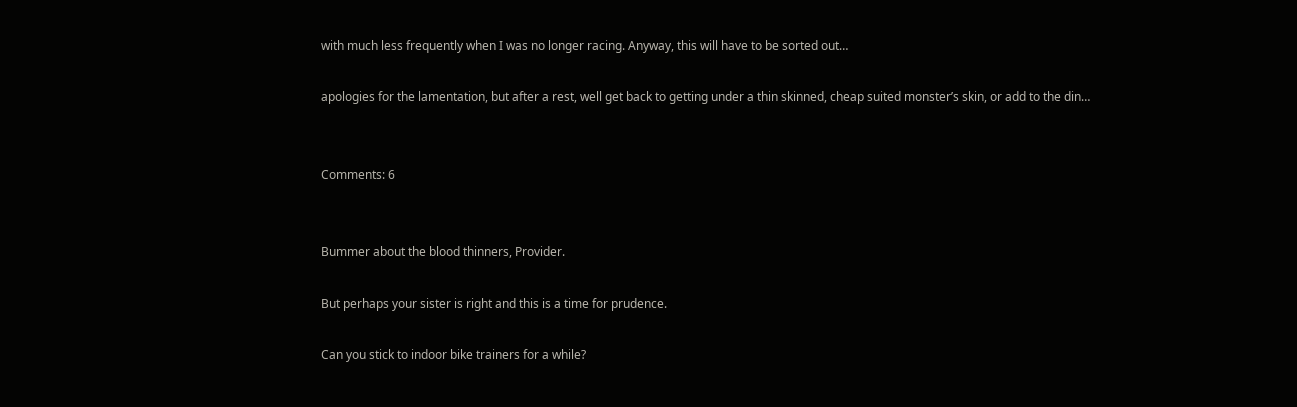with much less frequently when I was no longer racing. Anyway, this will have to be sorted out…

apologies for the lamentation, but after a rest, well get back to getting under a thin skinned, cheap suited monster’s skin, or add to the din…


Comments: 6


Bummer about the blood thinners, Provider.

But perhaps your sister is right and this is a time for prudence.

Can you stick to indoor bike trainers for a while?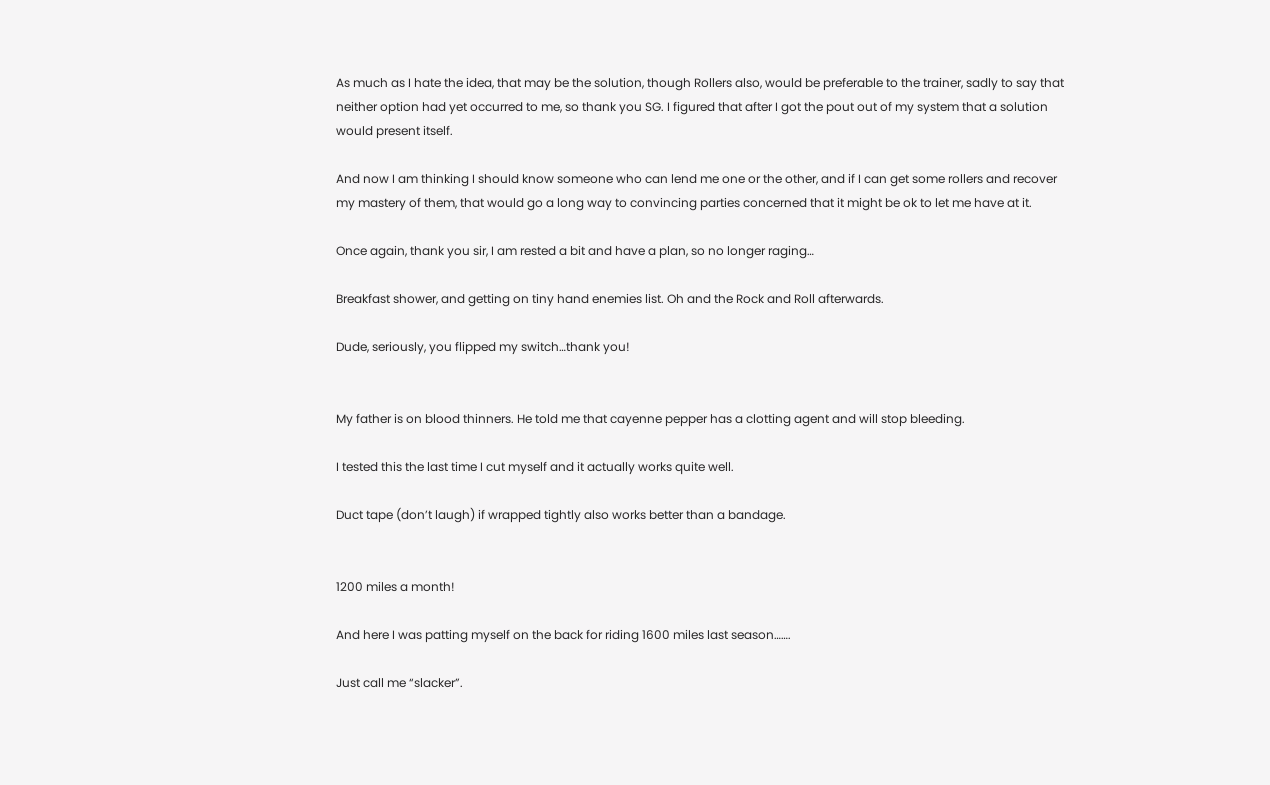As much as I hate the idea, that may be the solution, though Rollers also, would be preferable to the trainer, sadly to say that neither option had yet occurred to me, so thank you SG. I figured that after I got the pout out of my system that a solution would present itself.

And now I am thinking I should know someone who can lend me one or the other, and if I can get some rollers and recover my mastery of them, that would go a long way to convincing parties concerned that it might be ok to let me have at it.

Once again, thank you sir, I am rested a bit and have a plan, so no longer raging…

Breakfast shower, and getting on tiny hand enemies list. Oh and the Rock and Roll afterwards.

Dude, seriously, you flipped my switch…thank you!


My father is on blood thinners. He told me that cayenne pepper has a clotting agent and will stop bleeding.

I tested this the last time I cut myself and it actually works quite well.

Duct tape (don’t laugh) if wrapped tightly also works better than a bandage.


1200 miles a month!

And here I was patting myself on the back for riding 1600 miles last season…….

Just call me “slacker”.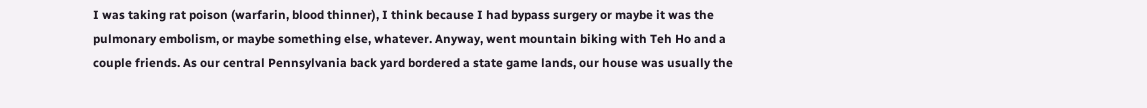I was taking rat poison (warfarin, blood thinner), I think because I had bypass surgery or maybe it was the pulmonary embolism, or maybe something else, whatever. Anyway, went mountain biking with Teh Ho and a couple friends. As our central Pennsylvania back yard bordered a state game lands, our house was usually the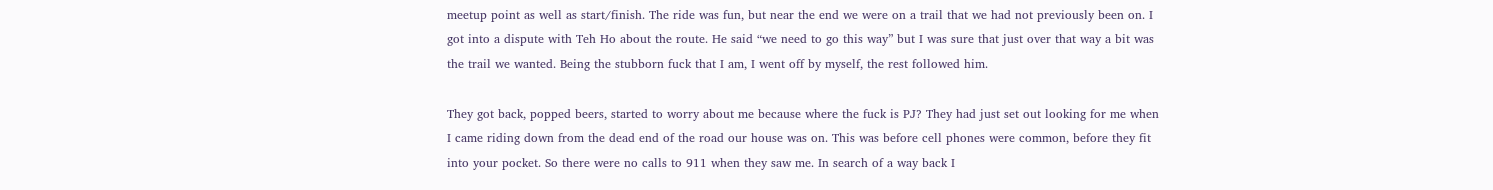meetup point as well as start/finish. The ride was fun, but near the end we were on a trail that we had not previously been on. I got into a dispute with Teh Ho about the route. He said “we need to go this way” but I was sure that just over that way a bit was the trail we wanted. Being the stubborn fuck that I am, I went off by myself, the rest followed him.

They got back, popped beers, started to worry about me because where the fuck is PJ? They had just set out looking for me when I came riding down from the dead end of the road our house was on. This was before cell phones were common, before they fit into your pocket. So there were no calls to 911 when they saw me. In search of a way back I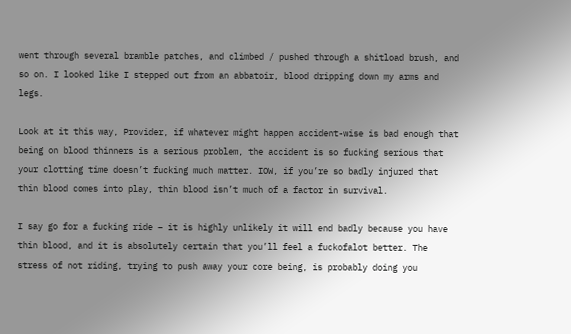went through several bramble patches, and climbed / pushed through a shitload brush, and so on. I looked like I stepped out from an abbatoir, blood dripping down my arms and legs.

Look at it this way, Provider, if whatever might happen accident-wise is bad enough that being on blood thinners is a serious problem, the accident is so fucking serious that your clotting time doesn’t fucking much matter. IOW, if you’re so badly injured that thin blood comes into play, thin blood isn’t much of a factor in survival.

I say go for a fucking ride – it is highly unlikely it will end badly because you have thin blood, and it is absolutely certain that you’ll feel a fuckofalot better. The stress of not riding, trying to push away your core being, is probably doing you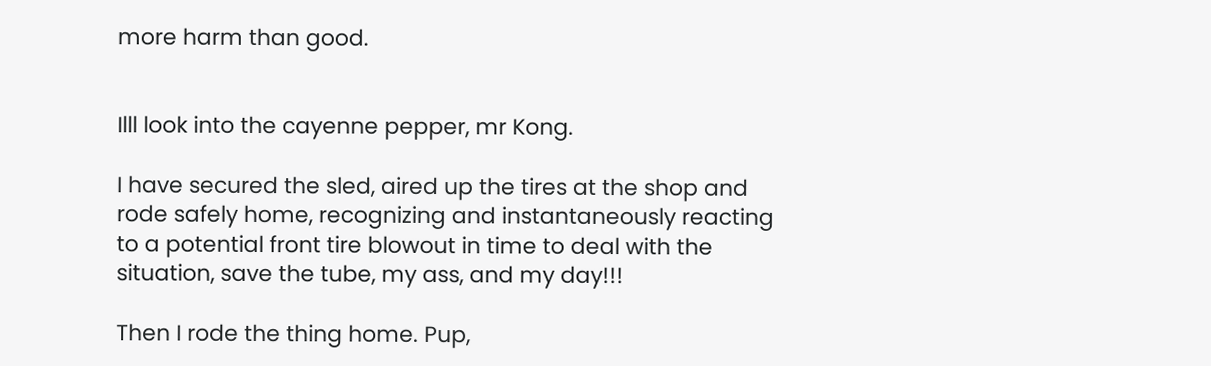more harm than good.


Illl look into the cayenne pepper, mr Kong.

I have secured the sled, aired up the tires at the shop and rode safely home, recognizing and instantaneously reacting to a potential front tire blowout in time to deal with the situation, save the tube, my ass, and my day!!!

Then I rode the thing home. Pup,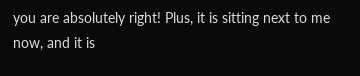you are absolutely right! Plus, it is sitting next to me now, and it is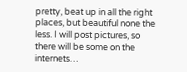pretty, beat up in all the right places, but beautiful none the less. I will post pictures, so there will be some on the internets…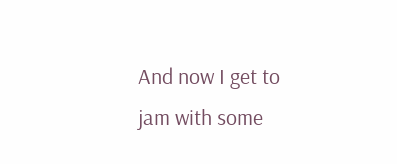And now I get to jam with some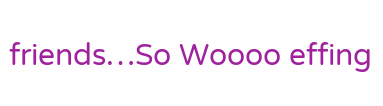friends…So Woooo effing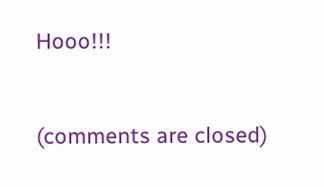Hooo!!!


(comments are closed)